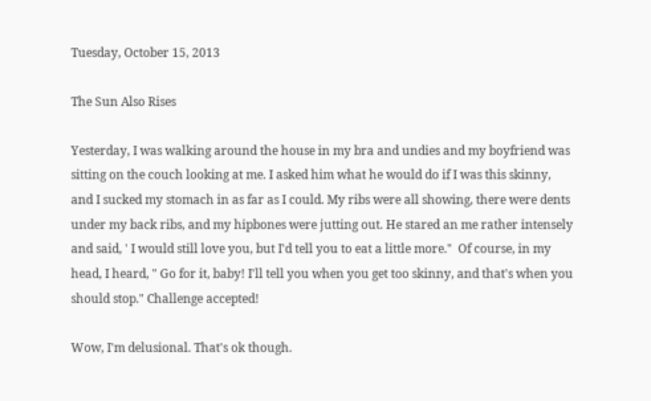Tuesday, October 15, 2013

The Sun Also Rises

Yesterday, I was walking around the house in my bra and undies and my boyfriend was sitting on the couch looking at me. I asked him what he would do if I was this skinny, and I sucked my stomach in as far as I could. My ribs were all showing, there were dents under my back ribs, and my hipbones were jutting out. He stared an me rather intensely and said, ' I would still love you, but I'd tell you to eat a little more."  Of course, in my head, I heard, " Go for it, baby! I'll tell you when you get too skinny, and that's when you should stop." Challenge accepted!

Wow, I'm delusional. That's ok though.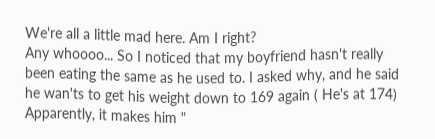We're all a little mad here. Am I right?
Any whoooo... So I noticed that my boyfriend hasn't really been eating the same as he used to. I asked why, and he said he wan'ts to get his weight down to 169 again ( He's at 174) Apparently, it makes him "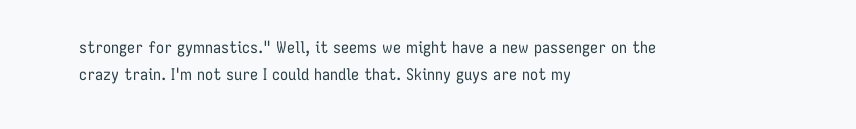stronger for gymnastics." Well, it seems we might have a new passenger on the crazy train. I'm not sure I could handle that. Skinny guys are not my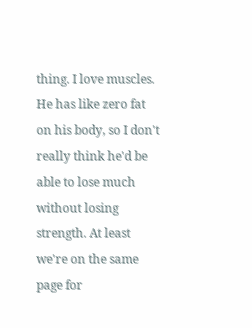thing. I love muscles. He has like zero fat on his body, so I don't really think he'd be able to lose much without losing strength. At least we're on the same page for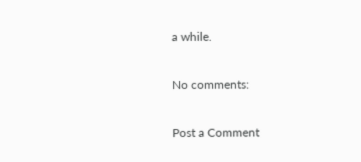a while.

No comments:

Post a Comment